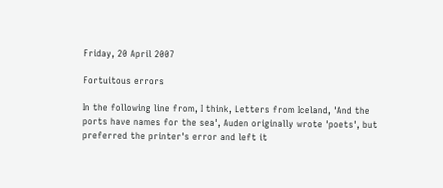Friday, 20 April 2007

Fortuitous errors

In the following line from, I think, Letters from Iceland, 'And the ports have names for the sea', Auden originally wrote 'poets', but preferred the printer's error and left it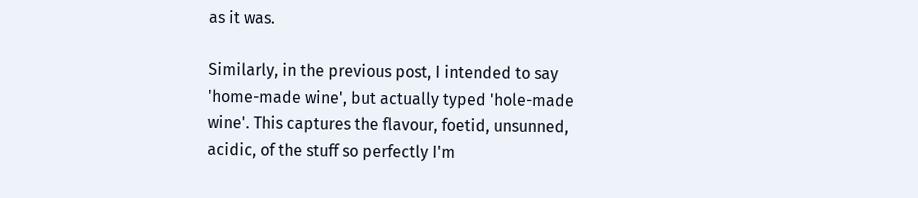as it was.

Similarly, in the previous post, I intended to say 'home-made wine', but actually typed 'hole-made wine'. This captures the flavour, foetid, unsunned, acidic, of the stuff so perfectly I'm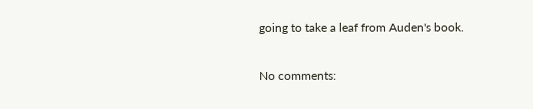going to take a leaf from Auden's book.

No comments: